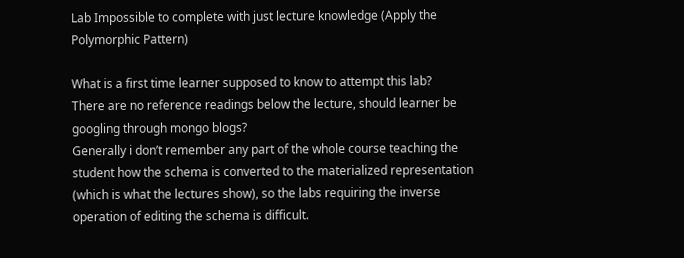Lab Impossible to complete with just lecture knowledge (Apply the Polymorphic Pattern)

What is a first time learner supposed to know to attempt this lab?
There are no reference readings below the lecture, should learner be googling through mongo blogs?
Generally i don’t remember any part of the whole course teaching the student how the schema is converted to the materialized representation (which is what the lectures show), so the labs requiring the inverse operation of editing the schema is difficult.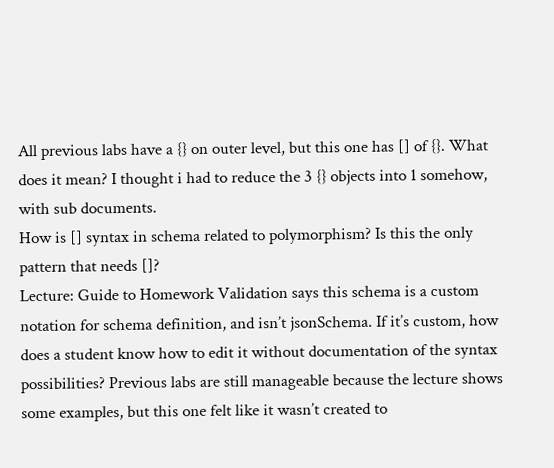All previous labs have a {} on outer level, but this one has [] of {}. What does it mean? I thought i had to reduce the 3 {} objects into 1 somehow, with sub documents.
How is [] syntax in schema related to polymorphism? Is this the only pattern that needs []?
Lecture: Guide to Homework Validation says this schema is a custom notation for schema definition, and isn’t jsonSchema. If it’s custom, how does a student know how to edit it without documentation of the syntax possibilities? Previous labs are still manageable because the lecture shows some examples, but this one felt like it wasn’t created to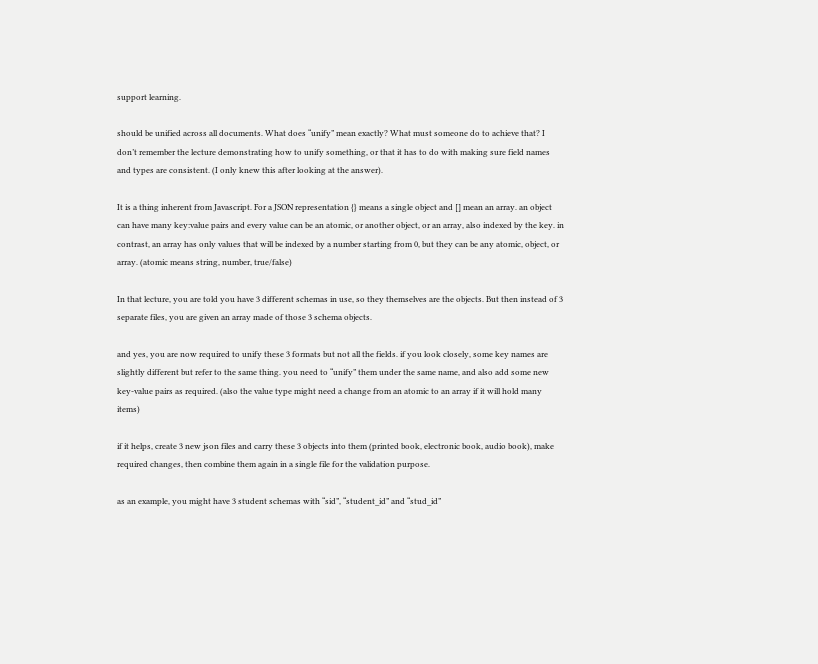support learning.

should be unified across all documents. What does “unify” mean exactly? What must someone do to achieve that? I don’t remember the lecture demonstrating how to unify something, or that it has to do with making sure field names and types are consistent. (I only knew this after looking at the answer).

It is a thing inherent from Javascript. For a JSON representation {} means a single object and [] mean an array. an object can have many key:value pairs and every value can be an atomic, or another object, or an array, also indexed by the key. in contrast, an array has only values that will be indexed by a number starting from 0, but they can be any atomic, object, or array. (atomic means string, number, true/false)

In that lecture, you are told you have 3 different schemas in use, so they themselves are the objects. But then instead of 3 separate files, you are given an array made of those 3 schema objects.

and yes, you are now required to unify these 3 formats but not all the fields. if you look closely, some key names are slightly different but refer to the same thing. you need to “unify” them under the same name, and also add some new key-value pairs as required. (also the value type might need a change from an atomic to an array if it will hold many items)

if it helps, create 3 new json files and carry these 3 objects into them (printed book, electronic book, audio book), make required changes, then combine them again in a single file for the validation purpose.

as an example, you might have 3 student schemas with “sid”, “student_id” and “stud_id”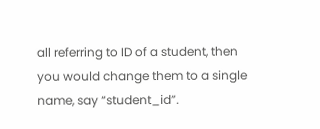all referring to ID of a student, then you would change them to a single name, say “student_id”.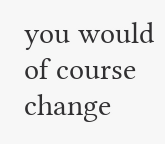you would of course change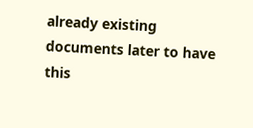already existing documents later to have this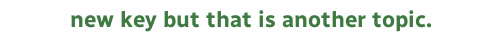new key but that is another topic.